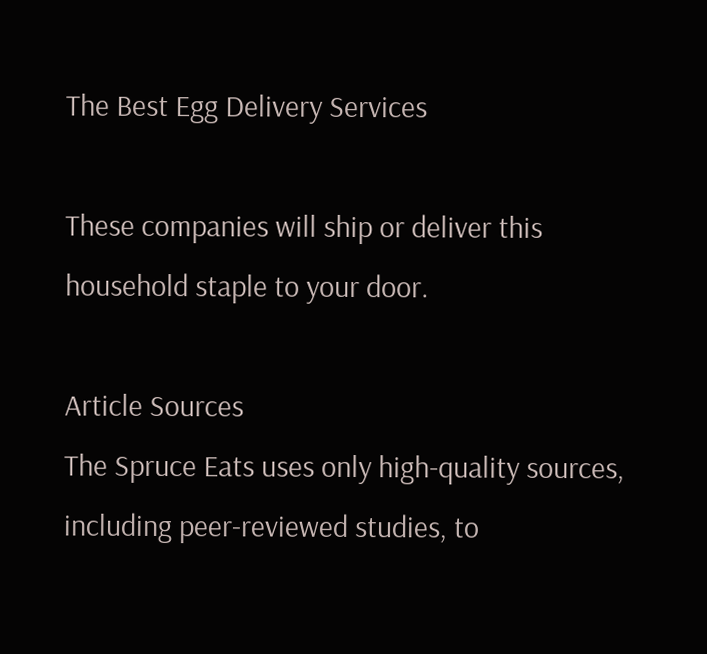The Best Egg Delivery Services

These companies will ship or deliver this household staple to your door.

Article Sources
The Spruce Eats uses only high-quality sources, including peer-reviewed studies, to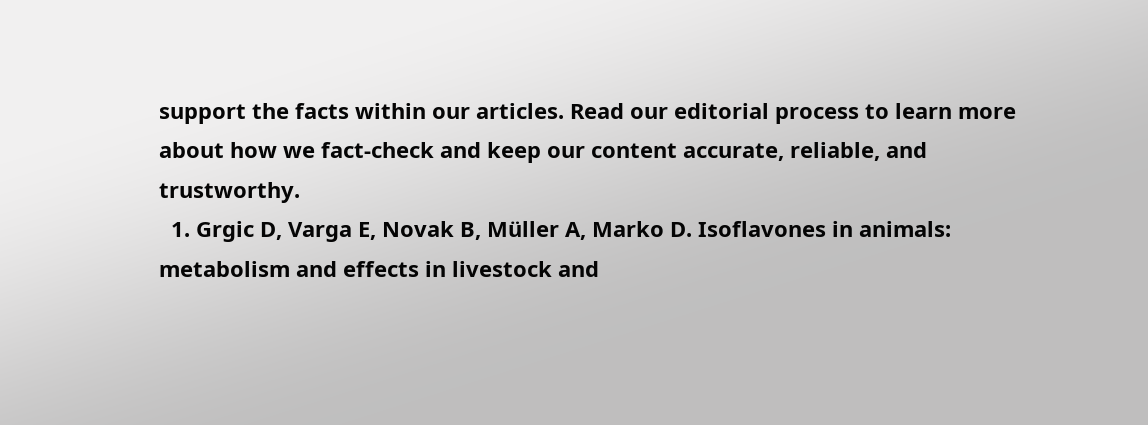support the facts within our articles. Read our editorial process to learn more about how we fact-check and keep our content accurate, reliable, and trustworthy.
  1. Grgic D, Varga E, Novak B, Müller A, Marko D. Isoflavones in animals: metabolism and effects in livestock and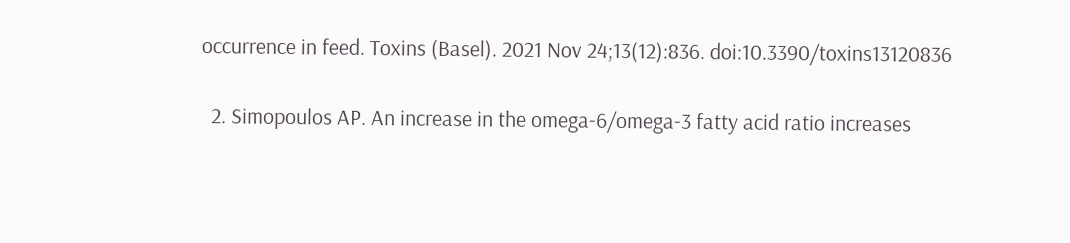occurrence in feed. Toxins (Basel). 2021 Nov 24;13(12):836. doi:10.3390/toxins13120836

  2. Simopoulos AP. An increase in the omega-6/omega-3 fatty acid ratio increases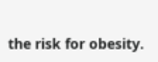the risk for obesity.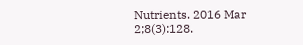Nutrients. 2016 Mar 2;8(3):128.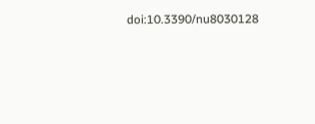doi:10.3390/nu8030128